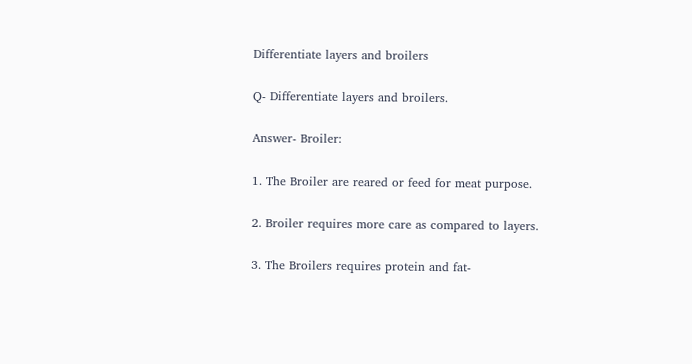Differentiate layers and broilers

Q- Differentiate layers and broilers.

Answer- Broiler:

1. The Broiler are reared or feed for meat purpose.

2. Broiler requires more care as compared to layers.

3. The Broilers requires protein and fat-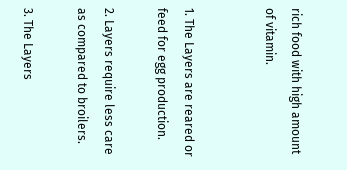rich food with high amount of vitamin.


1. The Layers are reared or feed for egg production.

2. Layers require less care as compared to broilers.

3. The Layers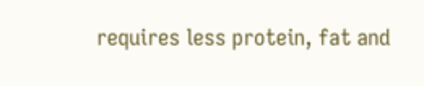requires less protein, fat and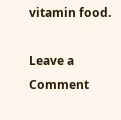vitamin food.

Leave a Comment